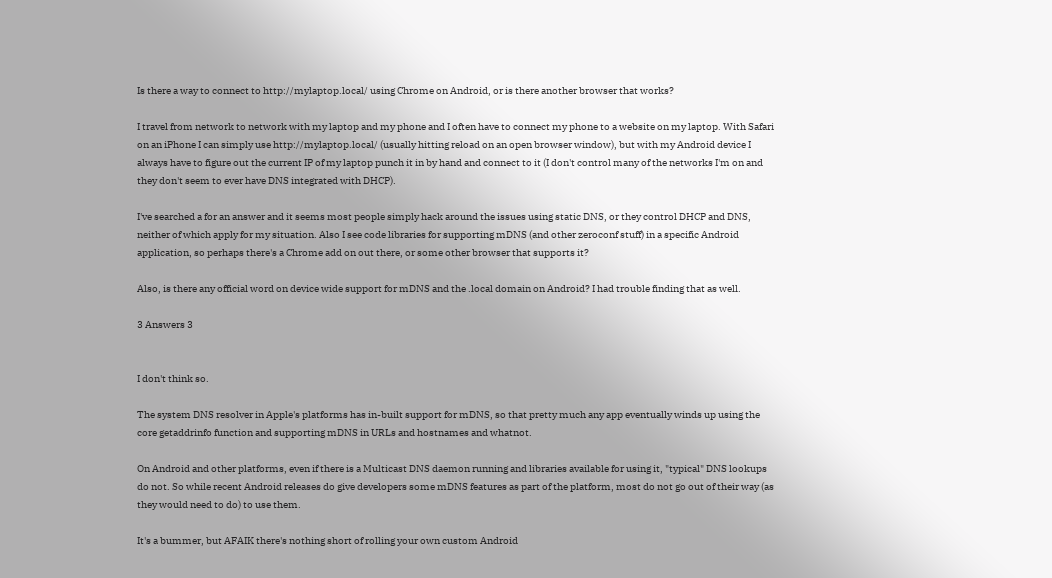Is there a way to connect to http://mylaptop.local/ using Chrome on Android, or is there another browser that works?

I travel from network to network with my laptop and my phone and I often have to connect my phone to a website on my laptop. With Safari on an iPhone I can simply use http://mylaptop.local/ (usually hitting reload on an open browser window), but with my Android device I always have to figure out the current IP of my laptop punch it in by hand and connect to it (I don't control many of the networks I'm on and they don't seem to ever have DNS integrated with DHCP).

I've searched a for an answer and it seems most people simply hack around the issues using static DNS, or they control DHCP and DNS, neither of which apply for my situation. Also I see code libraries for supporting mDNS (and other zeroconf stuff) in a specific Android application, so perhaps there's a Chrome add on out there, or some other browser that supports it?

Also, is there any official word on device wide support for mDNS and the .local domain on Android? I had trouble finding that as well.

3 Answers 3


I don't think so.

The system DNS resolver in Apple's platforms has in-built support for mDNS, so that pretty much any app eventually winds up using the core getaddrinfo function and supporting mDNS in URLs and hostnames and whatnot.

On Android and other platforms, even if there is a Multicast DNS daemon running and libraries available for using it, "typical" DNS lookups do not. So while recent Android releases do give developers some mDNS features as part of the platform, most do not go out of their way (as they would need to do) to use them.

It's a bummer, but AFAIK there's nothing short of rolling your own custom Android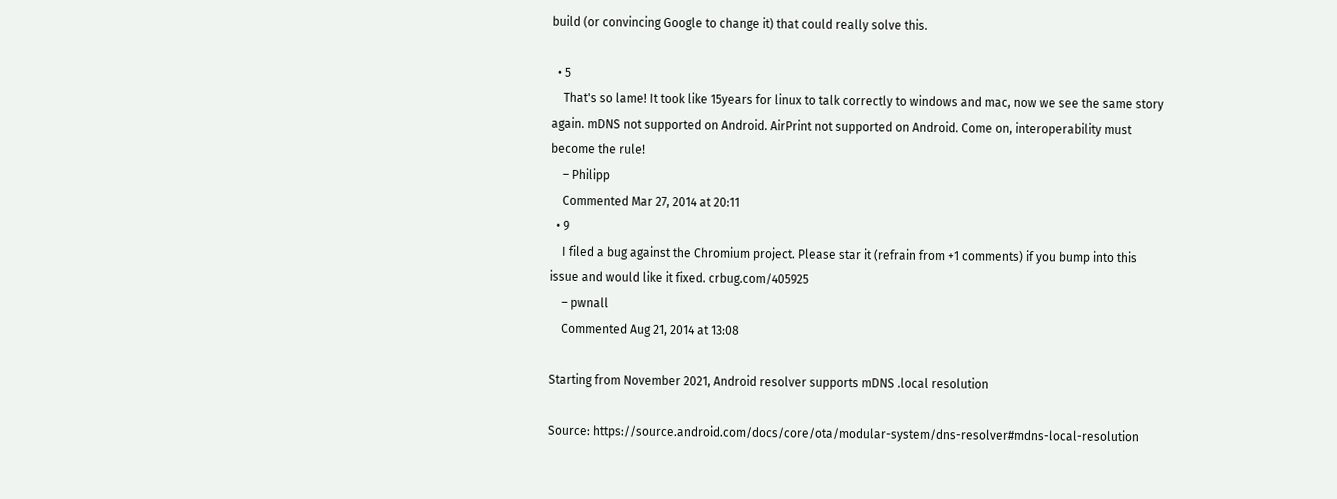build (or convincing Google to change it) that could really solve this.

  • 5
    That's so lame! It took like 15years for linux to talk correctly to windows and mac, now we see the same story again. mDNS not supported on Android. AirPrint not supported on Android. Come on, interoperability must become the rule!
    – Philipp
    Commented Mar 27, 2014 at 20:11
  • 9
    I filed a bug against the Chromium project. Please star it (refrain from +1 comments) if you bump into this issue and would like it fixed. crbug.com/405925
    – pwnall
    Commented Aug 21, 2014 at 13:08

Starting from November 2021, Android resolver supports mDNS .local resolution

Source: https://source.android.com/docs/core/ota/modular-system/dns-resolver#mdns-local-resolution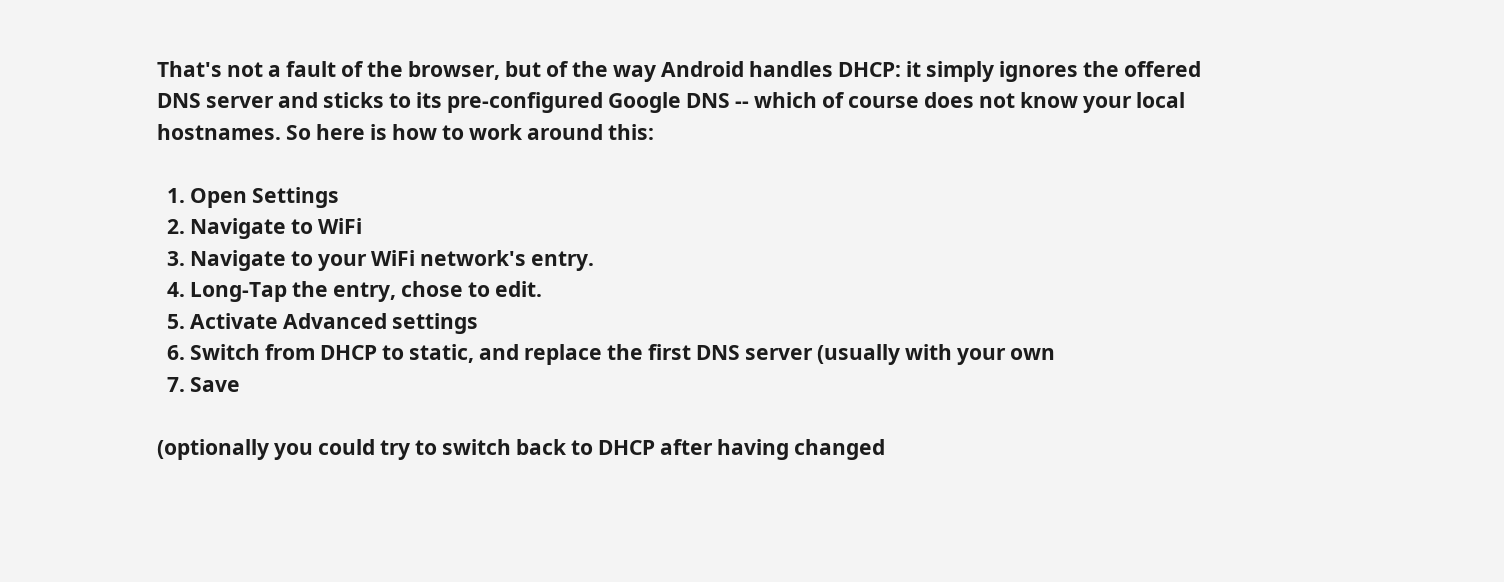That's not a fault of the browser, but of the way Android handles DHCP: it simply ignores the offered DNS server and sticks to its pre-configured Google DNS -- which of course does not know your local hostnames. So here is how to work around this:

  1. Open Settings
  2. Navigate to WiFi
  3. Navigate to your WiFi network's entry.
  4. Long-Tap the entry, chose to edit.
  5. Activate Advanced settings
  6. Switch from DHCP to static, and replace the first DNS server (usually with your own
  7. Save

(optionally you could try to switch back to DHCP after having changed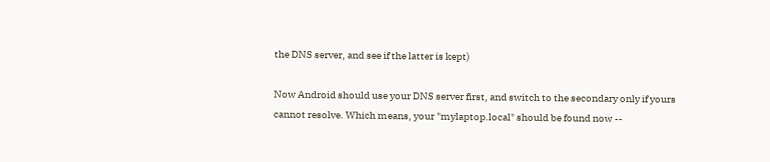the DNS server, and see if the latter is kept)

Now Android should use your DNS server first, and switch to the secondary only if yours cannot resolve. Which means, your "mylaptop.local" should be found now --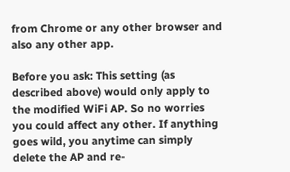from Chrome or any other browser and also any other app.

Before you ask: This setting (as described above) would only apply to the modified WiFi AP. So no worries you could affect any other. If anything goes wild, you anytime can simply delete the AP and re-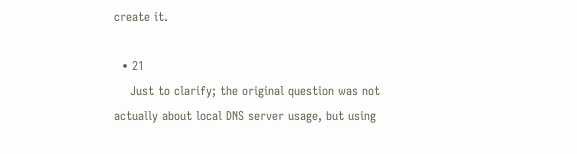create it.

  • 21
    Just to clarify; the original question was not actually about local DNS server usage, but using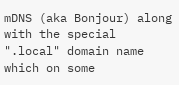mDNS (aka Bonjour) along with the special ".local" domain name which on some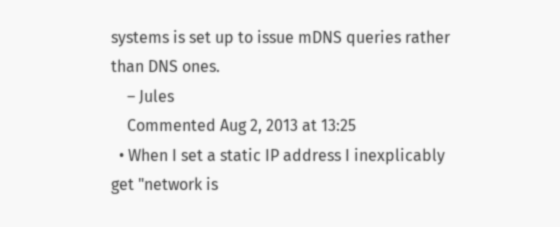systems is set up to issue mDNS queries rather than DNS ones.
    – Jules
    Commented Aug 2, 2013 at 13:25
  • When I set a static IP address I inexplicably get "network is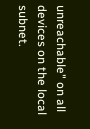unreachable" on all devices on the local subnet.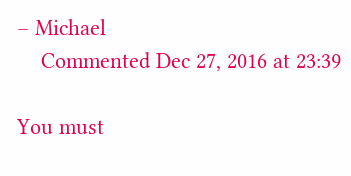– Michael
    Commented Dec 27, 2016 at 23:39

You must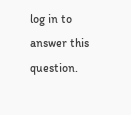log in to answer this question.